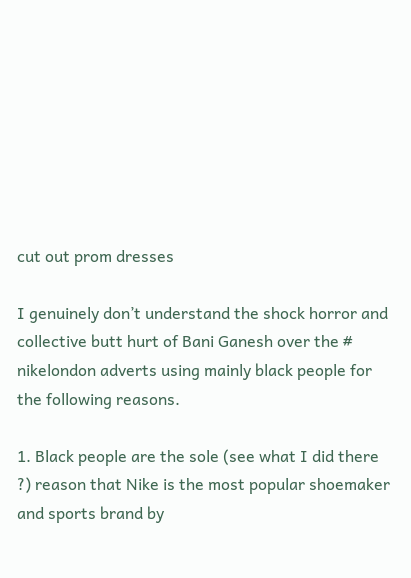cut out prom dresses

I genuinely don’t understand the shock horror and collective butt hurt of Bani Ganesh over the # nikelondon adverts using mainly black people for the following reasons.

1. Black people are the sole (see what I did there ?) reason that Nike is the most popular shoemaker and sports brand by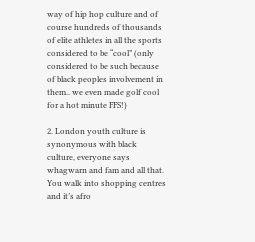way of hip hop culture and of course hundreds of thousands of elite athletes in all the sports considered to be “cool” (only considered to be such because of black peoples involvement in them.. we even made golf cool for a hot minute FFS!)

2. London youth culture is synonymous with black culture, everyone says whagwarn and fam and all that. You walk into shopping centres and it’s afro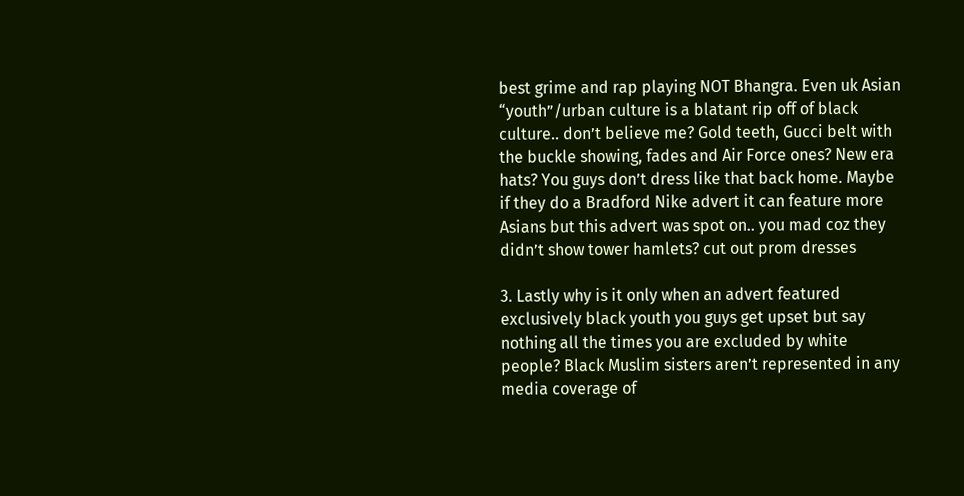best grime and rap playing NOT Bhangra. Even uk Asian “youth”/urban culture is a blatant rip off of black culture.. don’t believe me? Gold teeth, Gucci belt with the buckle showing, fades and Air Force ones? New era hats? You guys don’t dress like that back home. Maybe if they do a Bradford Nike advert it can feature more Asians but this advert was spot on.. you mad coz they didn’t show tower hamlets? cut out prom dresses

3. Lastly why is it only when an advert featured exclusively black youth you guys get upset but say nothing all the times you are excluded by white people? Black Muslim sisters aren’t represented in any media coverage of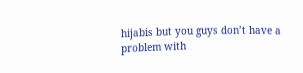hijabis but you guys don’t have a problem with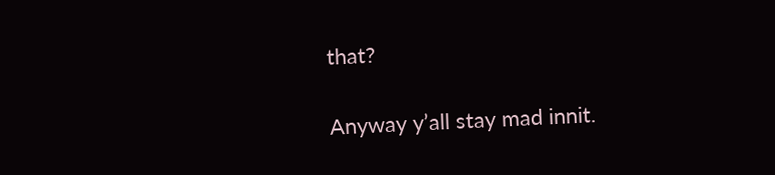that?

Anyway y’all stay mad innit.